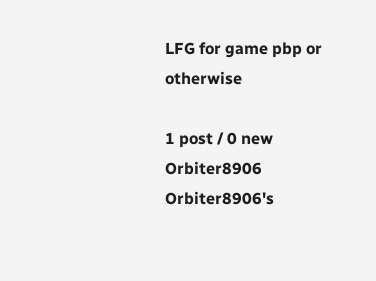LFG for game pbp or otherwise

1 post / 0 new
Orbiter8906 Orbiter8906's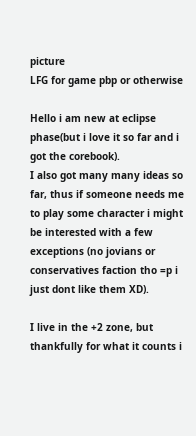picture
LFG for game pbp or otherwise

Hello i am new at eclipse phase(but i love it so far and i got the corebook).
I also got many many ideas so far, thus if someone needs me to play some character i might be interested with a few exceptions (no jovians or conservatives faction tho =p i just dont like them XD).

I live in the +2 zone, but thankfully for what it counts i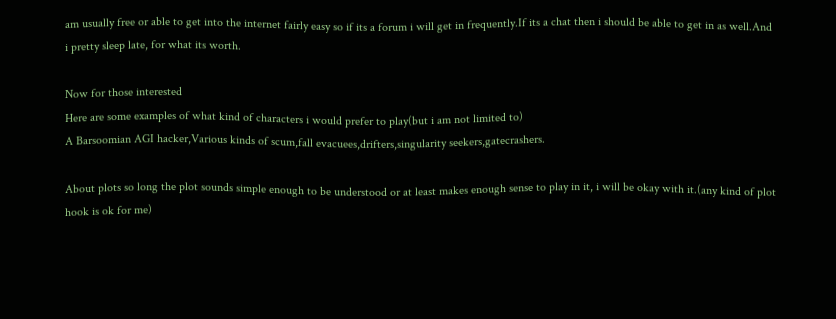am usually free or able to get into the internet fairly easy so if its a forum i will get in frequently.If its a chat then i should be able to get in as well.And i pretty sleep late, for what its worth.

Now for those interested
Here are some examples of what kind of characters i would prefer to play(but i am not limited to)
A Barsoomian AGI hacker,Various kinds of scum,fall evacuees,drifters,singularity seekers,gatecrashers.

About plots so long the plot sounds simple enough to be understood or at least makes enough sense to play in it, i will be okay with it.(any kind of plot hook is ok for me)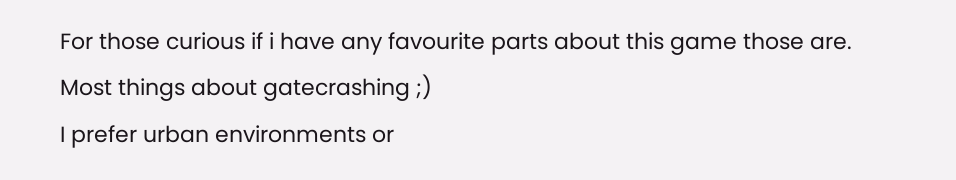For those curious if i have any favourite parts about this game those are.
Most things about gatecrashing ;)
I prefer urban environments or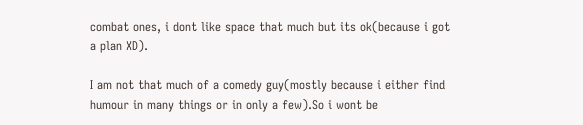combat ones, i dont like space that much but its ok(because i got a plan XD).

I am not that much of a comedy guy(mostly because i either find humour in many things or in only a few).So i wont be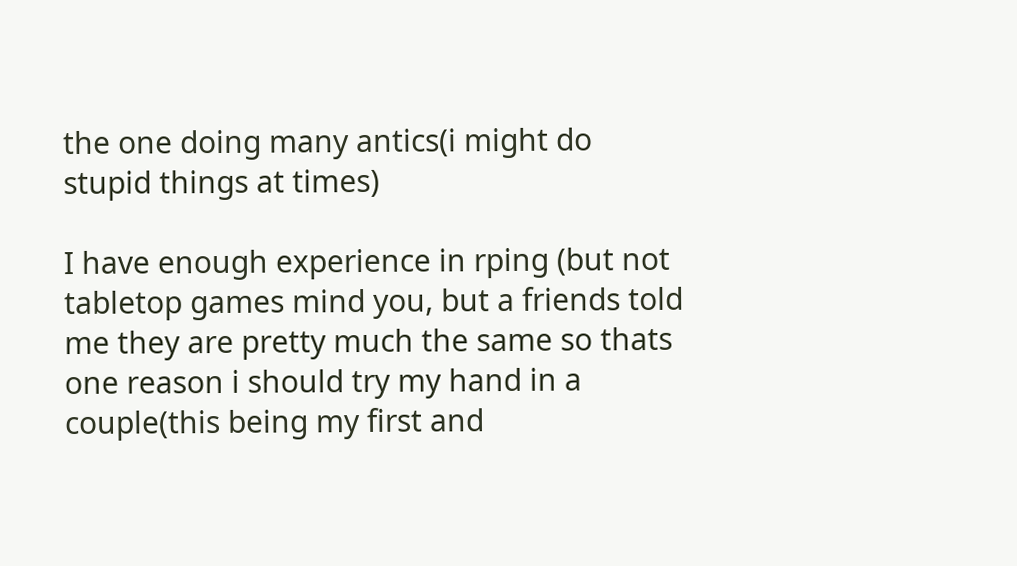the one doing many antics(i might do stupid things at times)

I have enough experience in rping (but not tabletop games mind you, but a friends told me they are pretty much the same so thats one reason i should try my hand in a couple(this being my first and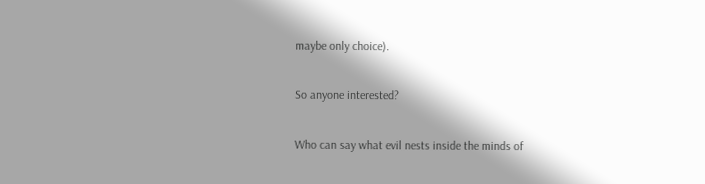maybe only choice).

So anyone interested?

Who can say what evil nests inside the minds of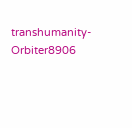transhumanity-Orbiter8906